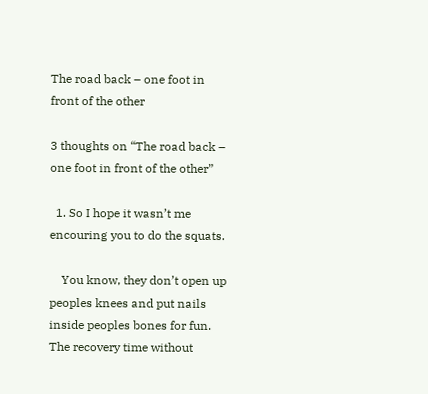The road back – one foot in front of the other

3 thoughts on “The road back – one foot in front of the other”

  1. So I hope it wasn’t me encouring you to do the squats.

    You know, they don’t open up peoples knees and put nails inside peoples bones for fun. The recovery time without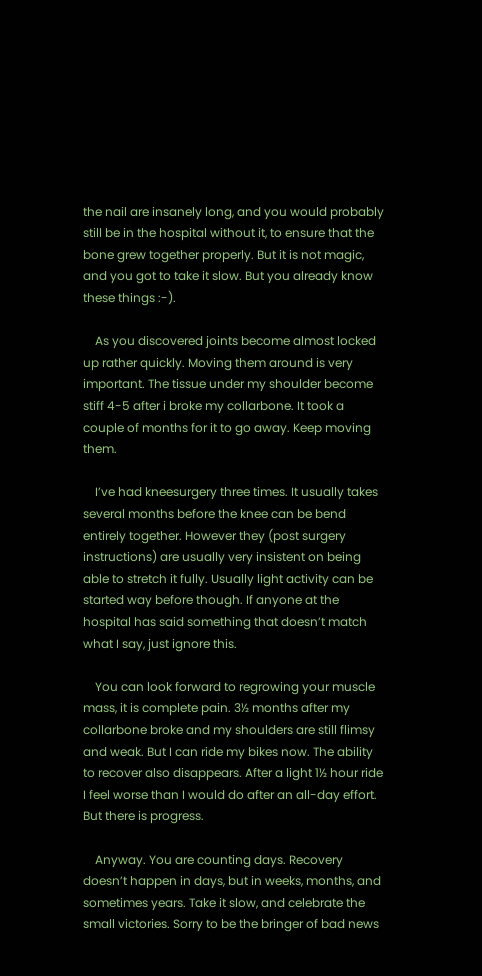the nail are insanely long, and you would probably still be in the hospital without it, to ensure that the bone grew together properly. But it is not magic, and you got to take it slow. But you already know these things :-).

    As you discovered joints become almost locked up rather quickly. Moving them around is very important. The tissue under my shoulder become stiff 4-5 after i broke my collarbone. It took a couple of months for it to go away. Keep moving them.

    I’ve had kneesurgery three times. It usually takes several months before the knee can be bend entirely together. However they (post surgery instructions) are usually very insistent on being able to stretch it fully. Usually light activity can be started way before though. If anyone at the hospital has said something that doesn’t match what I say, just ignore this.

    You can look forward to regrowing your muscle mass, it is complete pain. 3½ months after my collarbone broke and my shoulders are still flimsy and weak. But I can ride my bikes now. The ability to recover also disappears. After a light 1½ hour ride I feel worse than I would do after an all-day effort. But there is progress.

    Anyway. You are counting days. Recovery doesn’t happen in days, but in weeks, months, and sometimes years. Take it slow, and celebrate the small victories. Sorry to be the bringer of bad news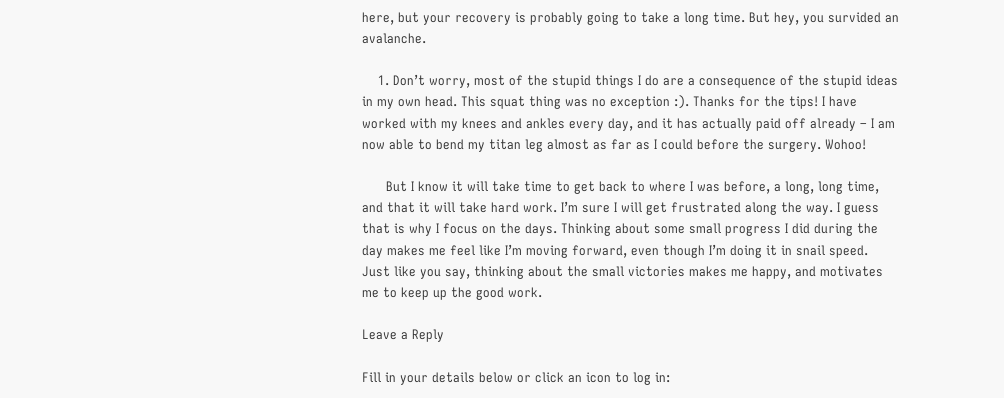here, but your recovery is probably going to take a long time. But hey, you survided an avalanche.

    1. Don’t worry, most of the stupid things I do are a consequence of the stupid ideas in my own head. This squat thing was no exception :). Thanks for the tips! I have worked with my knees and ankles every day, and it has actually paid off already – I am now able to bend my titan leg almost as far as I could before the surgery. Wohoo!

      But I know it will take time to get back to where I was before, a long, long time, and that it will take hard work. I’m sure I will get frustrated along the way. I guess that is why I focus on the days. Thinking about some small progress I did during the day makes me feel like I’m moving forward, even though I’m doing it in snail speed. Just like you say, thinking about the small victories makes me happy, and motivates me to keep up the good work.

Leave a Reply

Fill in your details below or click an icon to log in: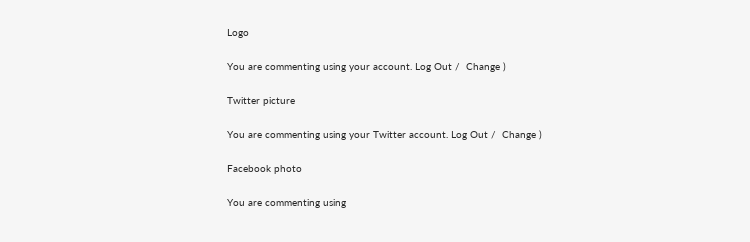Logo

You are commenting using your account. Log Out /  Change )

Twitter picture

You are commenting using your Twitter account. Log Out /  Change )

Facebook photo

You are commenting using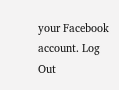your Facebook account. Log Out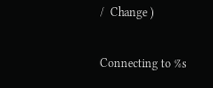/  Change )

Connecting to %s